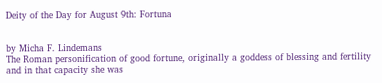Deity of the Day for August 9th: Fortuna


by Micha F. Lindemans
The Roman personification of good fortune, originally a goddess of blessing and fertility and in that capacity she was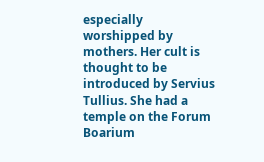especially worshipped by mothers. Her cult is thought to be introduced by Servius Tullius. She had a temple on the Forum Boarium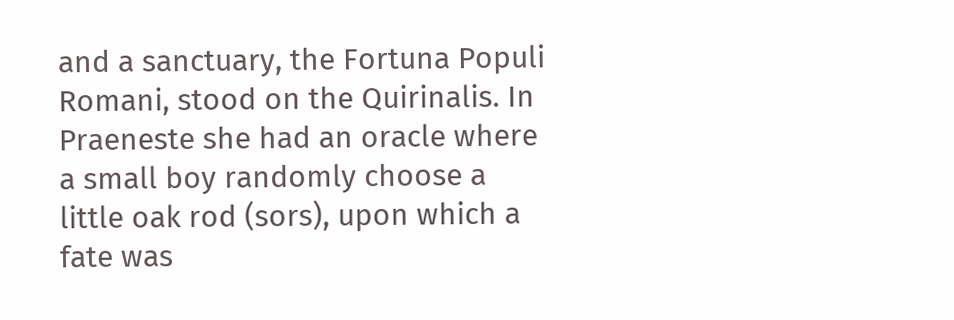and a sanctuary, the Fortuna Populi Romani, stood on the Quirinalis. In Praeneste she had an oracle where a small boy randomly choose a little oak rod (sors), upon which a fate was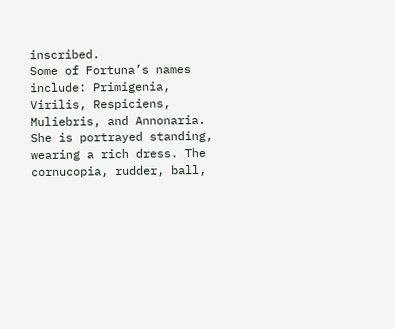inscribed.
Some of Fortuna’s names include: Primigenia, Virilis, Respiciens, Muliebris, and Annonaria. She is portrayed standing, wearing a rich dress. The cornucopia, rudder, ball,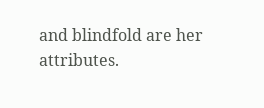and blindfold are her attributes.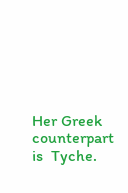Her Greek counterpart is  Tyche.